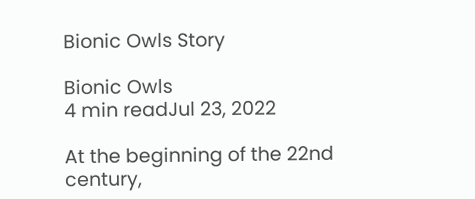Bionic Owls Story

Bionic Owls
4 min readJul 23, 2022

At the beginning of the 22nd century,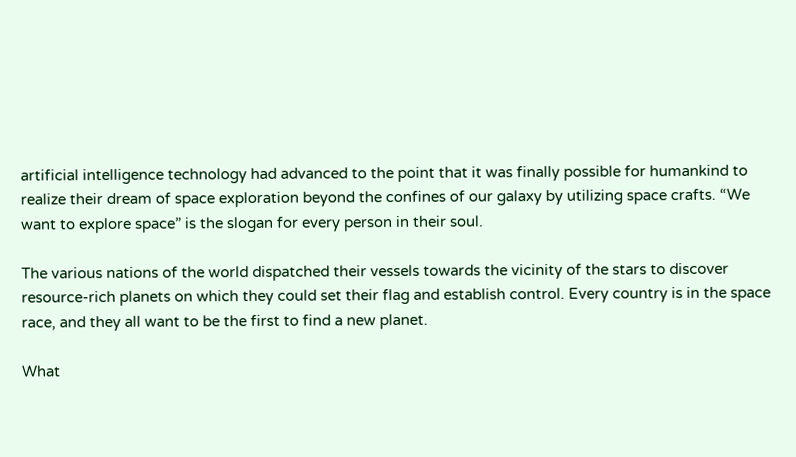artificial intelligence technology had advanced to the point that it was finally possible for humankind to realize their dream of space exploration beyond the confines of our galaxy by utilizing space crafts. “We want to explore space” is the slogan for every person in their soul.

The various nations of the world dispatched their vessels towards the vicinity of the stars to discover resource-rich planets on which they could set their flag and establish control. Every country is in the space race, and they all want to be the first to find a new planet.

What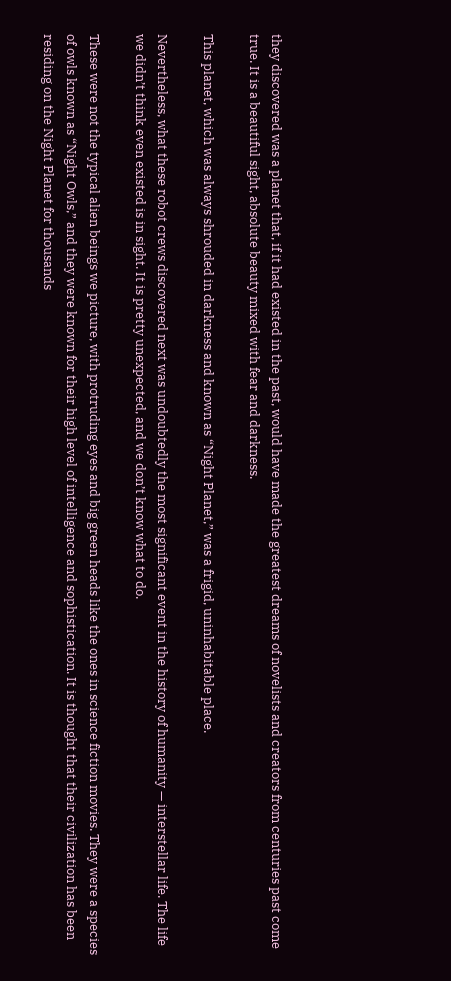they discovered was a planet that, if it had existed in the past, would have made the greatest dreams of novelists and creators from centuries past come true. It is a beautiful sight, absolute beauty mixed with fear and darkness.

This planet, which was always shrouded in darkness and known as “Night Planet,” was a frigid, uninhabitable place.

Nevertheless, what these robot crews discovered next was undoubtedly the most significant event in the history of humanity — interstellar life. The life we didn’t think even existed is in sight. It is pretty unexpected, and we don’t know what to do.

These were not the typical alien beings we picture, with protruding eyes and big green heads like the ones in science fiction movies. They were a species of owls known as “Night Owls,” and they were known for their high level of intelligence and sophistication. It is thought that their civilization has been residing on the Night Planet for thousands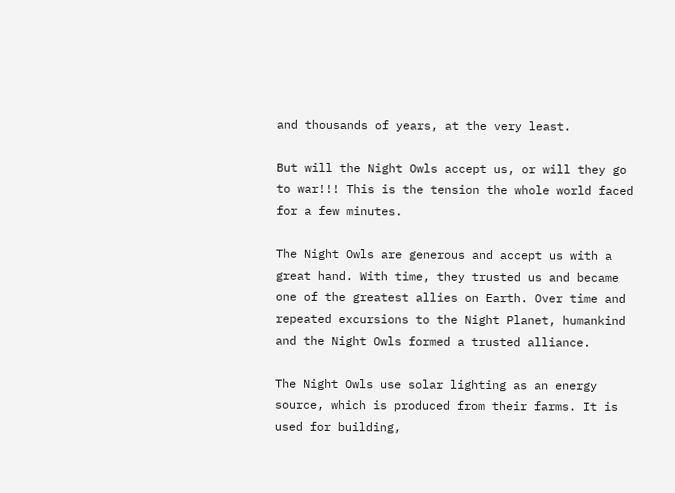and thousands of years, at the very least.

But will the Night Owls accept us, or will they go to war!!! This is the tension the whole world faced for a few minutes.

The Night Owls are generous and accept us with a great hand. With time, they trusted us and became one of the greatest allies on Earth. Over time and repeated excursions to the Night Planet, humankind and the Night Owls formed a trusted alliance.

The Night Owls use solar lighting as an energy source, which is produced from their farms. It is used for building,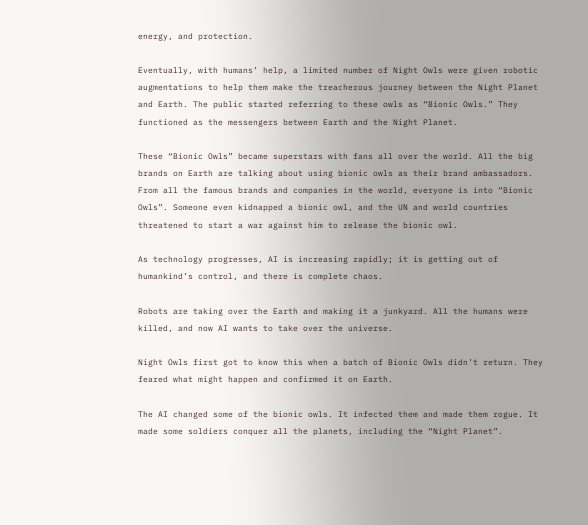energy, and protection.

Eventually, with humans’ help, a limited number of Night Owls were given robotic augmentations to help them make the treacherous journey between the Night Planet and Earth. The public started referring to these owls as “Bionic Owls.” They functioned as the messengers between Earth and the Night Planet.

These “Bionic Owls” became superstars with fans all over the world. All the big brands on Earth are talking about using bionic owls as their brand ambassadors. From all the famous brands and companies in the world, everyone is into “Bionic Owls”. Someone even kidnapped a bionic owl, and the UN and world countries threatened to start a war against him to release the bionic owl.

As technology progresses, AI is increasing rapidly; it is getting out of humankind’s control, and there is complete chaos.

Robots are taking over the Earth and making it a junkyard. All the humans were killed, and now AI wants to take over the universe.

Night Owls first got to know this when a batch of Bionic Owls didn’t return. They feared what might happen and confirmed it on Earth.

The AI changed some of the bionic owls. It infected them and made them rogue. It made some soldiers conquer all the planets, including the “Night Planet”.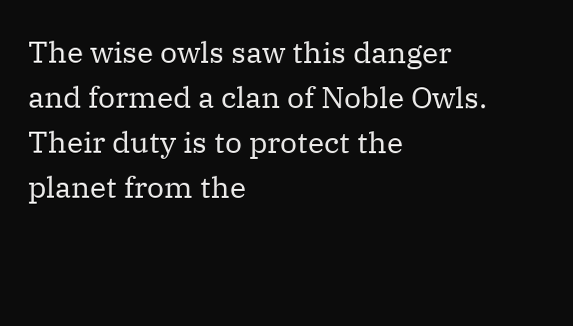The wise owls saw this danger and formed a clan of Noble Owls. Their duty is to protect the planet from the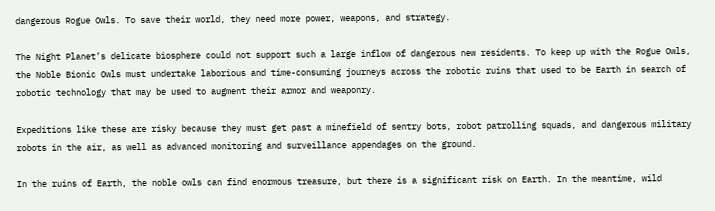dangerous Rogue Owls. To save their world, they need more power, weapons, and strategy.

The Night Planet’s delicate biosphere could not support such a large inflow of dangerous new residents. To keep up with the Rogue Owls, the Noble Bionic Owls must undertake laborious and time-consuming journeys across the robotic ruins that used to be Earth in search of robotic technology that may be used to augment their armor and weaponry.

Expeditions like these are risky because they must get past a minefield of sentry bots, robot patrolling squads, and dangerous military robots in the air, as well as advanced monitoring and surveillance appendages on the ground.

In the ruins of Earth, the noble owls can find enormous treasure, but there is a significant risk on Earth. In the meantime, wild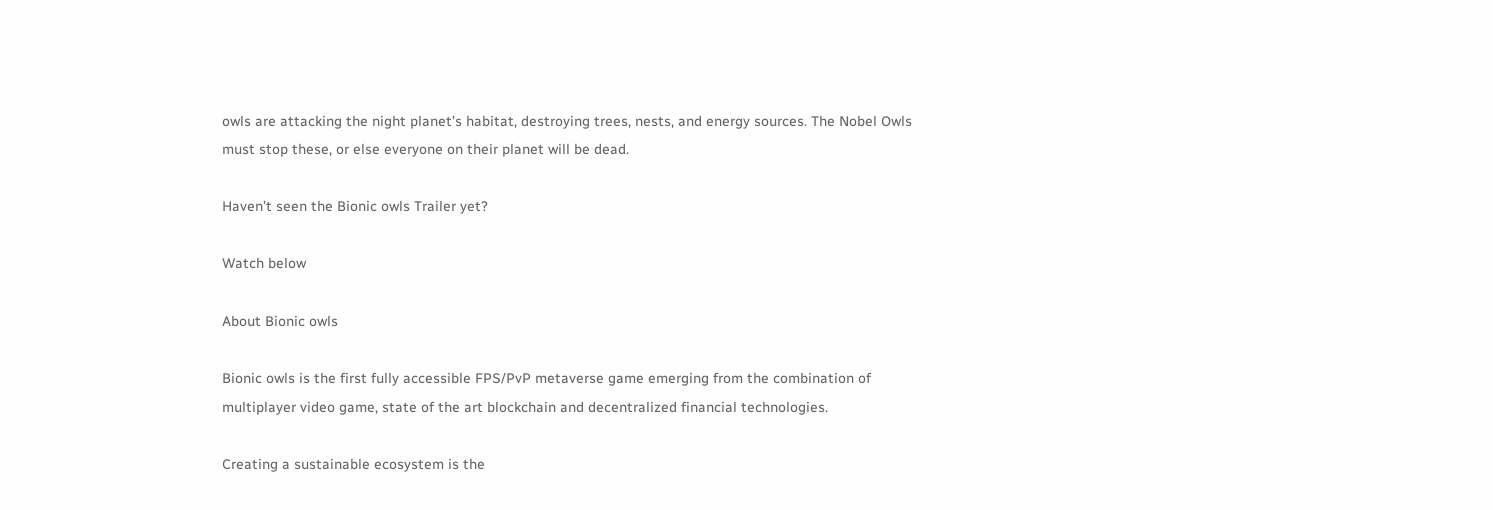owls are attacking the night planet’s habitat, destroying trees, nests, and energy sources. The Nobel Owls must stop these, or else everyone on their planet will be dead.

Haven’t seen the Bionic owls Trailer yet?

Watch below

About Bionic owls

Bionic owls is the first fully accessible FPS/PvP metaverse game emerging from the combination of multiplayer video game, state of the art blockchain and decentralized financial technologies.

Creating a sustainable ecosystem is the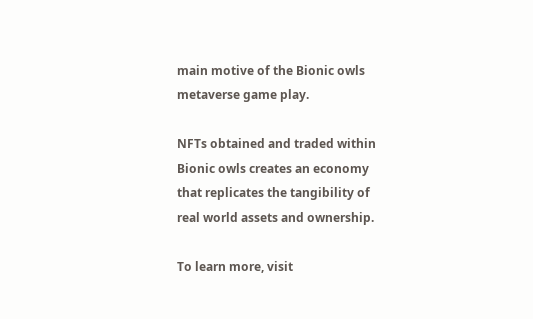main motive of the Bionic owls metaverse game play.

NFTs obtained and traded within Bionic owls creates an economy that replicates the tangibility of real world assets and ownership.

To learn more, visit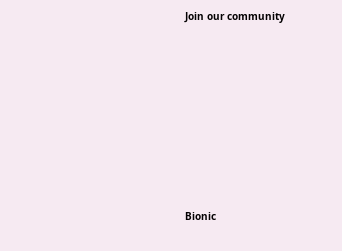Join our community









Bionic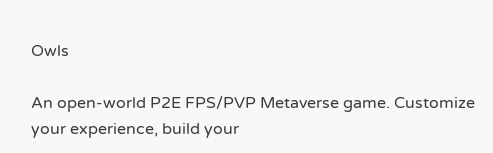Owls

An open-world P2E FPS/PVP Metaverse game. Customize your experience, build your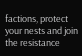factions, protect your nests and join the resistance